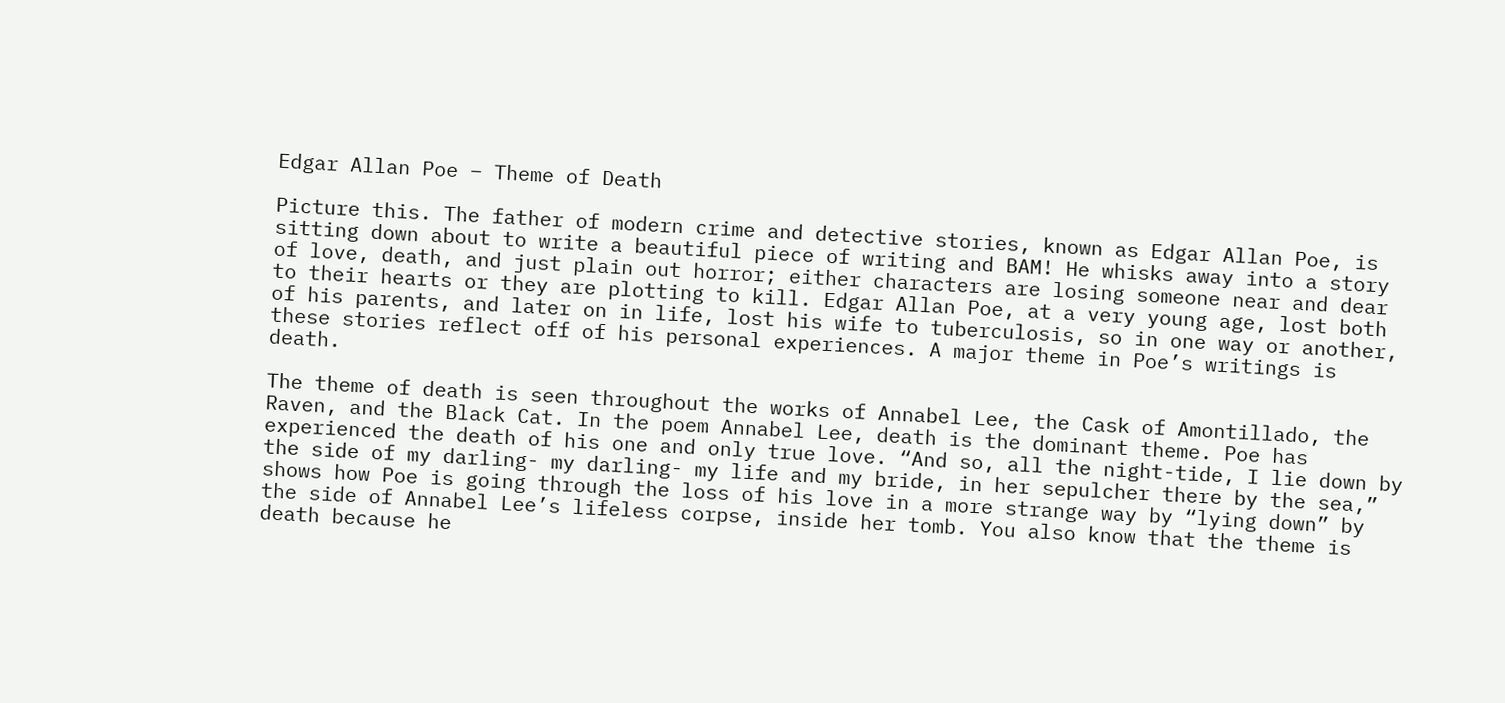Edgar Allan Poe – Theme of Death

Picture this. The father of modern crime and detective stories, known as Edgar Allan Poe, is sitting down about to write a beautiful piece of writing and BAM! He whisks away into a story of love, death, and just plain out horror; either characters are losing someone near and dear to their hearts or they are plotting to kill. Edgar Allan Poe, at a very young age, lost both of his parents, and later on in life, lost his wife to tuberculosis, so in one way or another, these stories reflect off of his personal experiences. A major theme in Poe’s writings is death.

The theme of death is seen throughout the works of Annabel Lee, the Cask of Amontillado, the Raven, and the Black Cat. In the poem Annabel Lee, death is the dominant theme. Poe has experienced the death of his one and only true love. “And so, all the night-tide, I lie down by the side of my darling- my darling- my life and my bride, in her sepulcher there by the sea,” shows how Poe is going through the loss of his love in a more strange way by “lying down” by the side of Annabel Lee’s lifeless corpse, inside her tomb. You also know that the theme is death because he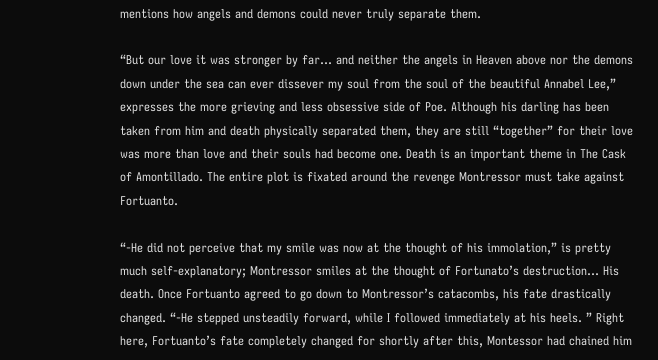mentions how angels and demons could never truly separate them.

“But our love it was stronger by far… and neither the angels in Heaven above nor the demons down under the sea can ever dissever my soul from the soul of the beautiful Annabel Lee,” expresses the more grieving and less obsessive side of Poe. Although his darling has been taken from him and death physically separated them, they are still “together” for their love was more than love and their souls had become one. Death is an important theme in The Cask of Amontillado. The entire plot is fixated around the revenge Montressor must take against Fortuanto.

“-He did not perceive that my smile was now at the thought of his immolation,” is pretty much self-explanatory; Montressor smiles at the thought of Fortunato’s destruction… His death. Once Fortuanto agreed to go down to Montressor’s catacombs, his fate drastically changed. “-He stepped unsteadily forward, while I followed immediately at his heels. ” Right here, Fortuanto’s fate completely changed for shortly after this, Montessor had chained him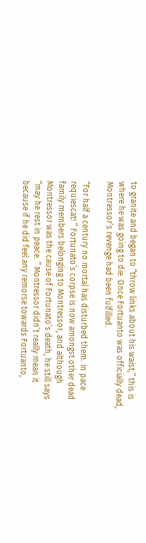to granite and began to “throw links about his waist;” this is where he was going to die. Once Fortuanto was officially dead, Montressor’s revenge had been fulfilled.

“For half a century no mortal has disturbed them. In pace requiescat! ” Fortunato’s corpse is now amongst other dead family members belonging to Montressor, and although Montressor was the cause of Fortunato’s death, he still says “may he rest in peace. ” Montressor didn’t really mean it because if he did feel any remorse towards Fortuanto,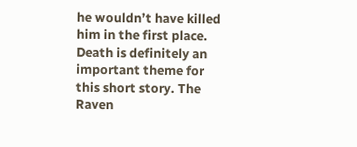he wouldn’t have killed him in the first place. Death is definitely an important theme for this short story. The Raven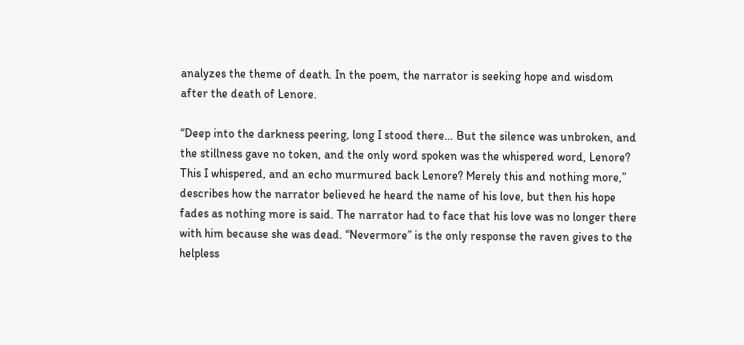analyzes the theme of death. In the poem, the narrator is seeking hope and wisdom after the death of Lenore.

“Deep into the darkness peering, long I stood there… But the silence was unbroken, and the stillness gave no token, and the only word spoken was the whispered word, Lenore? This I whispered, and an echo murmured back Lenore? Merely this and nothing more,” describes how the narrator believed he heard the name of his love, but then his hope fades as nothing more is said. The narrator had to face that his love was no longer there with him because she was dead. “Nevermore” is the only response the raven gives to the helpless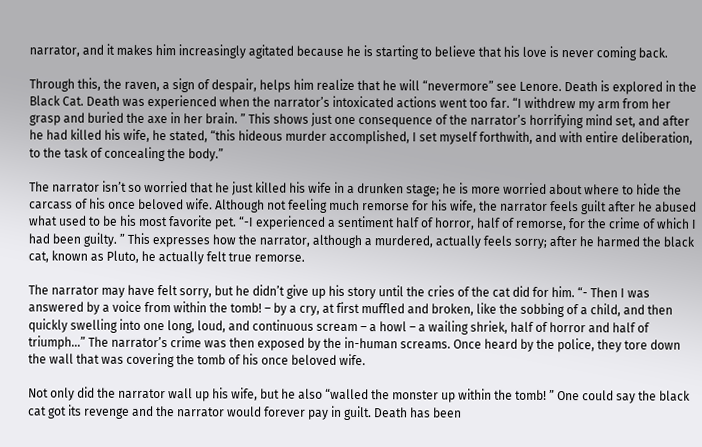narrator, and it makes him increasingly agitated because he is starting to believe that his love is never coming back.

Through this, the raven, a sign of despair, helps him realize that he will “nevermore” see Lenore. Death is explored in the Black Cat. Death was experienced when the narrator’s intoxicated actions went too far. “I withdrew my arm from her grasp and buried the axe in her brain. ” This shows just one consequence of the narrator’s horrifying mind set, and after he had killed his wife, he stated, “this hideous murder accomplished, I set myself forthwith, and with entire deliberation, to the task of concealing the body.”

The narrator isn’t so worried that he just killed his wife in a drunken stage; he is more worried about where to hide the carcass of his once beloved wife. Although not feeling much remorse for his wife, the narrator feels guilt after he abused what used to be his most favorite pet. “-I experienced a sentiment half of horror, half of remorse, for the crime of which I had been guilty. ” This expresses how the narrator, although a murdered, actually feels sorry; after he harmed the black cat, known as Pluto, he actually felt true remorse.

The narrator may have felt sorry, but he didn’t give up his story until the cries of the cat did for him. “- Then I was answered by a voice from within the tomb! – by a cry, at first muffled and broken, like the sobbing of a child, and then quickly swelling into one long, loud, and continuous scream – a howl – a wailing shriek, half of horror and half of triumph…” The narrator’s crime was then exposed by the in-human screams. Once heard by the police, they tore down the wall that was covering the tomb of his once beloved wife.

Not only did the narrator wall up his wife, but he also “walled the monster up within the tomb! ” One could say the black cat got its revenge and the narrator would forever pay in guilt. Death has been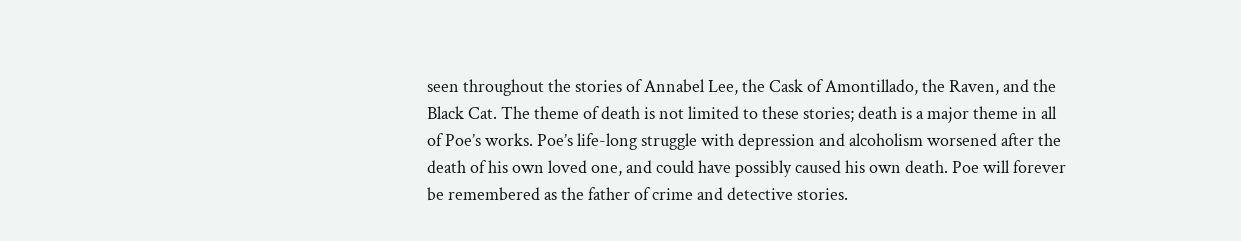seen throughout the stories of Annabel Lee, the Cask of Amontillado, the Raven, and the Black Cat. The theme of death is not limited to these stories; death is a major theme in all of Poe’s works. Poe’s life-long struggle with depression and alcoholism worsened after the death of his own loved one, and could have possibly caused his own death. Poe will forever be remembered as the father of crime and detective stories.